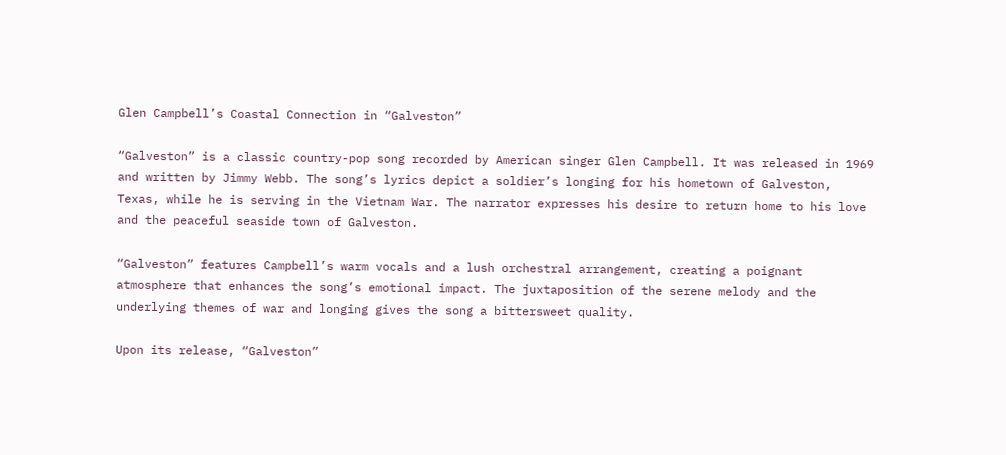Glen Campbell’s Coastal Connection in “Galveston”

“Galveston” is a classic country-pop song recorded by American singer Glen Campbell. It was released in 1969 and written by Jimmy Webb. The song’s lyrics depict a soldier’s longing for his hometown of Galveston, Texas, while he is serving in the Vietnam War. The narrator expresses his desire to return home to his love and the peaceful seaside town of Galveston.

“Galveston” features Campbell’s warm vocals and a lush orchestral arrangement, creating a poignant atmosphere that enhances the song’s emotional impact. The juxtaposition of the serene melody and the underlying themes of war and longing gives the song a bittersweet quality.

Upon its release, “Galveston”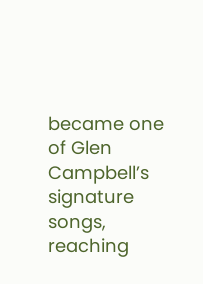became one of Glen Campbell’s signature songs, reaching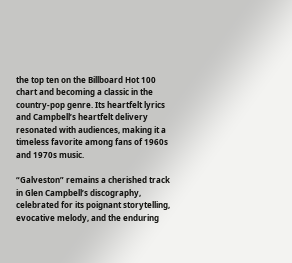the top ten on the Billboard Hot 100 chart and becoming a classic in the country-pop genre. Its heartfelt lyrics and Campbell’s heartfelt delivery resonated with audiences, making it a timeless favorite among fans of 1960s and 1970s music.

“Galveston” remains a cherished track in Glen Campbell’s discography, celebrated for its poignant storytelling, evocative melody, and the enduring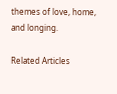themes of love, home, and longing.

Related Articles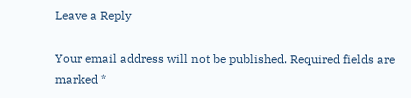Leave a Reply

Your email address will not be published. Required fields are marked *